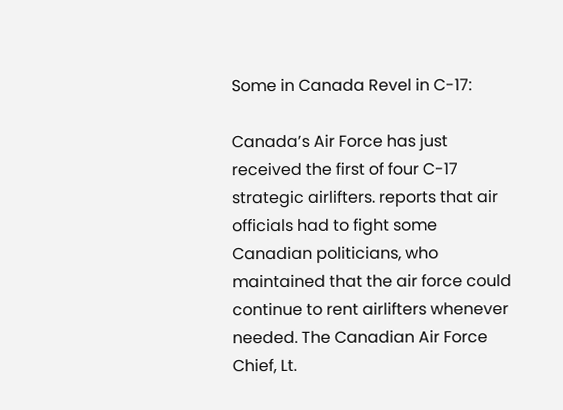Some in Canada Revel in C-17:

Canada’s Air Force has just received the first of four C-17 strategic airlifters. reports that air officials had to fight some Canadian politicians, who maintained that the air force could continue to rent airlifters whenever needed. The Canadian Air Force Chief, Lt.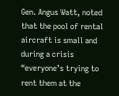Gen. Angus Watt, noted that the pool of rental aircraft is small and during a crisis “everyone’s trying to rent them at the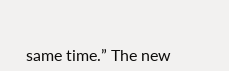same time.” The new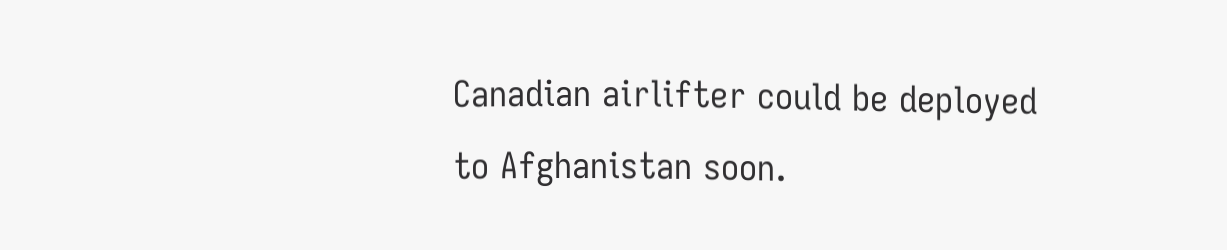Canadian airlifter could be deployed to Afghanistan soon.